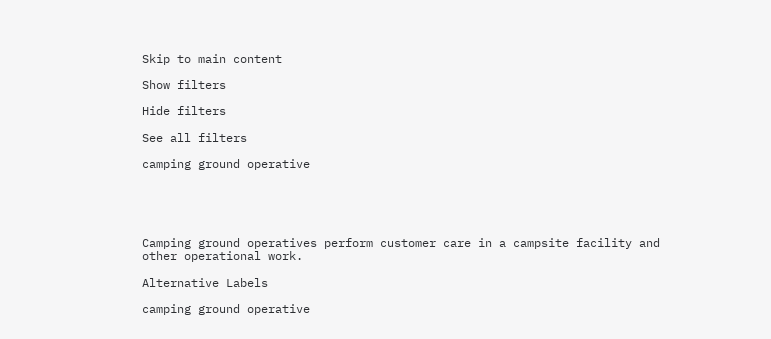Skip to main content

Show filters

Hide filters

See all filters

camping ground operative





Camping ground operatives perform customer care in a campsite facility and other operational work.

Alternative Labels

camping ground operative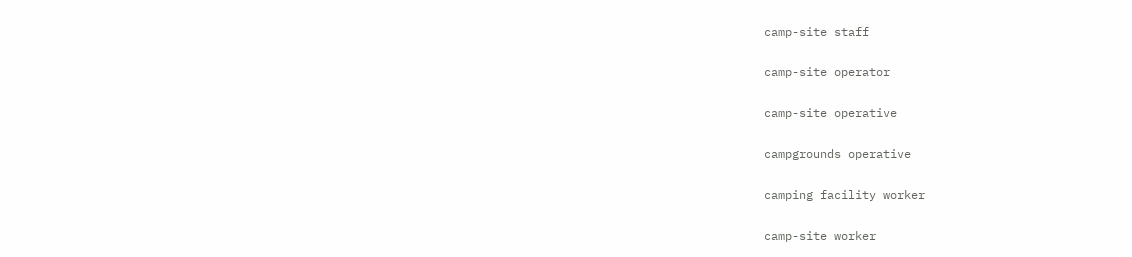camp-site staff

camp-site operator

camp-site operative

campgrounds operative

camping facility worker

camp-site worker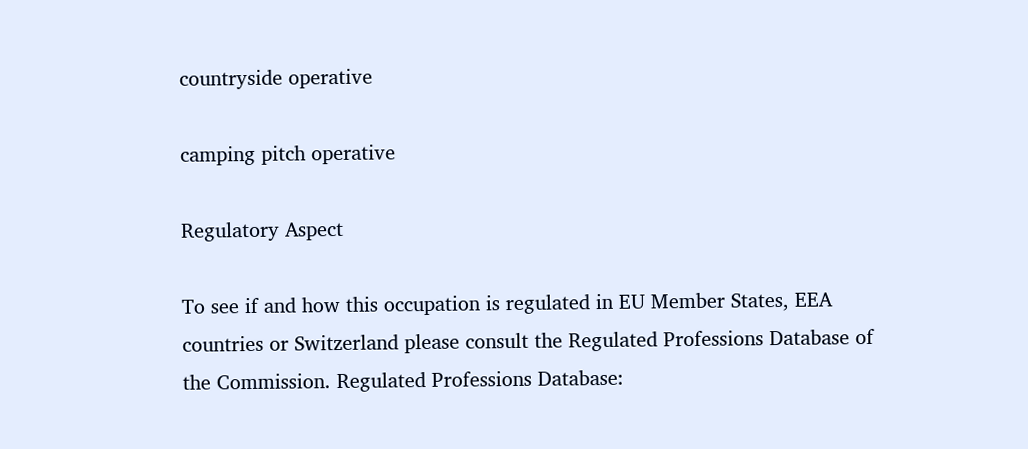countryside operative

camping pitch operative

Regulatory Aspect

To see if and how this occupation is regulated in EU Member States, EEA countries or Switzerland please consult the Regulated Professions Database of the Commission. Regulated Professions Database: